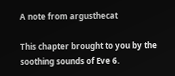A note from argusthecat

This chapter brought to you by the soothing sounds of Eve 6.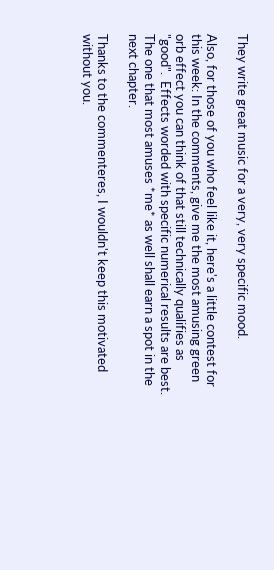They write great music for a very, very specific mood.

Also, for those of you who feel like it, here's a little contest for this week: In the comments, give me the most amusing green orb effect you can think of that still technically qualifies as "good".  Effects worded with specific numerical results are best.  The one that most amuses *me* as well shall earn a spot in the next chapter.

Thanks to the commenteres, I wouldn't keep this motivated without you.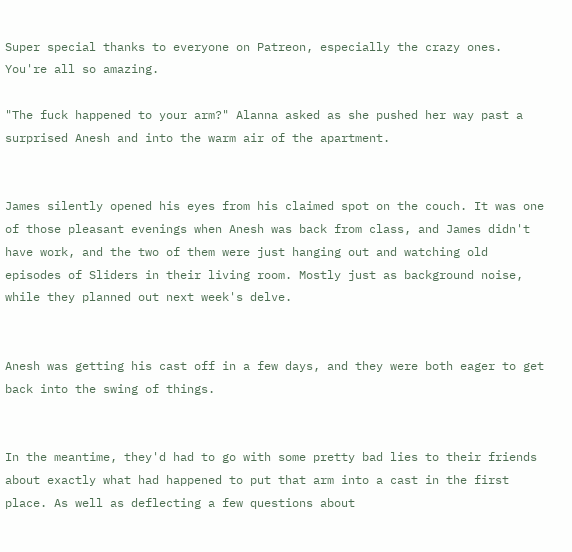Super special thanks to everyone on Patreon, especially the crazy ones.  You're all so amazing.

"The fuck happened to your arm?" Alanna asked as she pushed her way past a surprised Anesh and into the warm air of the apartment.


James silently opened his eyes from his claimed spot on the couch. It was one of those pleasant evenings when Anesh was back from class, and James didn't have work, and the two of them were just hanging out and watching old episodes of Sliders in their living room. Mostly just as background noise, while they planned out next week's delve.


Anesh was getting his cast off in a few days, and they were both eager to get back into the swing of things.


In the meantime, they'd had to go with some pretty bad lies to their friends about exactly what had happened to put that arm into a cast in the first place. As well as deflecting a few questions about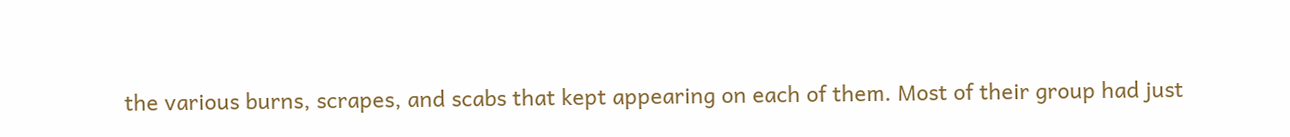the various burns, scrapes, and scabs that kept appearing on each of them. Most of their group had just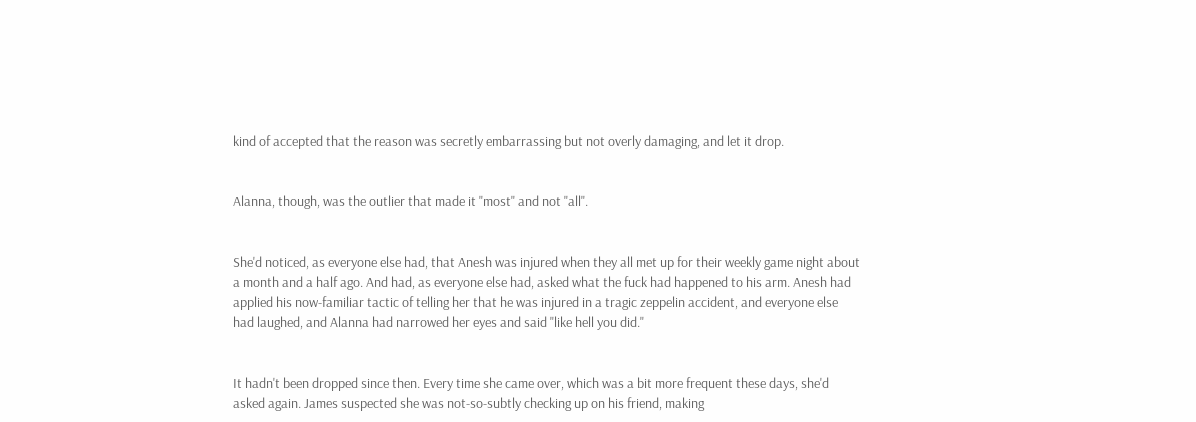kind of accepted that the reason was secretly embarrassing but not overly damaging, and let it drop.


Alanna, though, was the outlier that made it "most" and not "all".


She'd noticed, as everyone else had, that Anesh was injured when they all met up for their weekly game night about a month and a half ago. And had, as everyone else had, asked what the fuck had happened to his arm. Anesh had applied his now-familiar tactic of telling her that he was injured in a tragic zeppelin accident, and everyone else had laughed, and Alanna had narrowed her eyes and said "like hell you did."


It hadn't been dropped since then. Every time she came over, which was a bit more frequent these days, she'd asked again. James suspected she was not-so-subtly checking up on his friend, making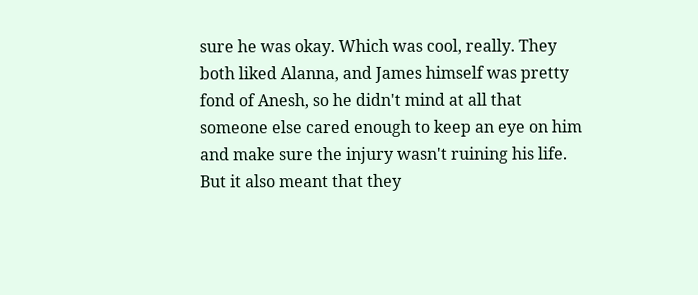sure he was okay. Which was cool, really. They both liked Alanna, and James himself was pretty fond of Anesh, so he didn't mind at all that someone else cared enough to keep an eye on him and make sure the injury wasn't ruining his life. But it also meant that they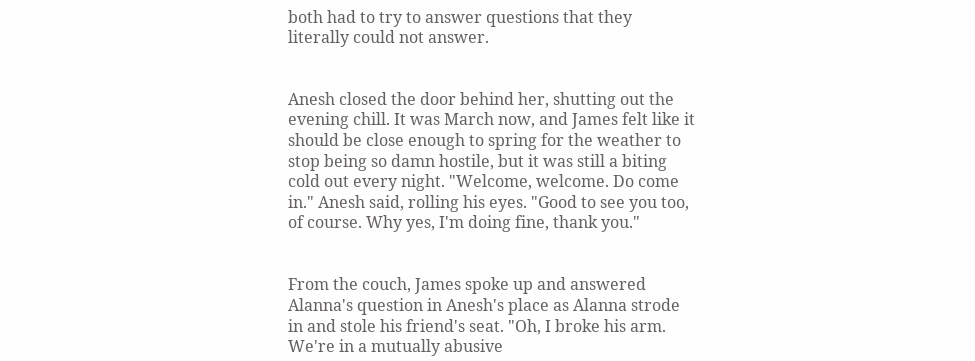both had to try to answer questions that they literally could not answer.


Anesh closed the door behind her, shutting out the evening chill. It was March now, and James felt like it should be close enough to spring for the weather to stop being so damn hostile, but it was still a biting cold out every night. "Welcome, welcome. Do come in." Anesh said, rolling his eyes. "Good to see you too, of course. Why yes, I'm doing fine, thank you."


From the couch, James spoke up and answered Alanna's question in Anesh's place as Alanna strode in and stole his friend's seat. "Oh, I broke his arm. We're in a mutually abusive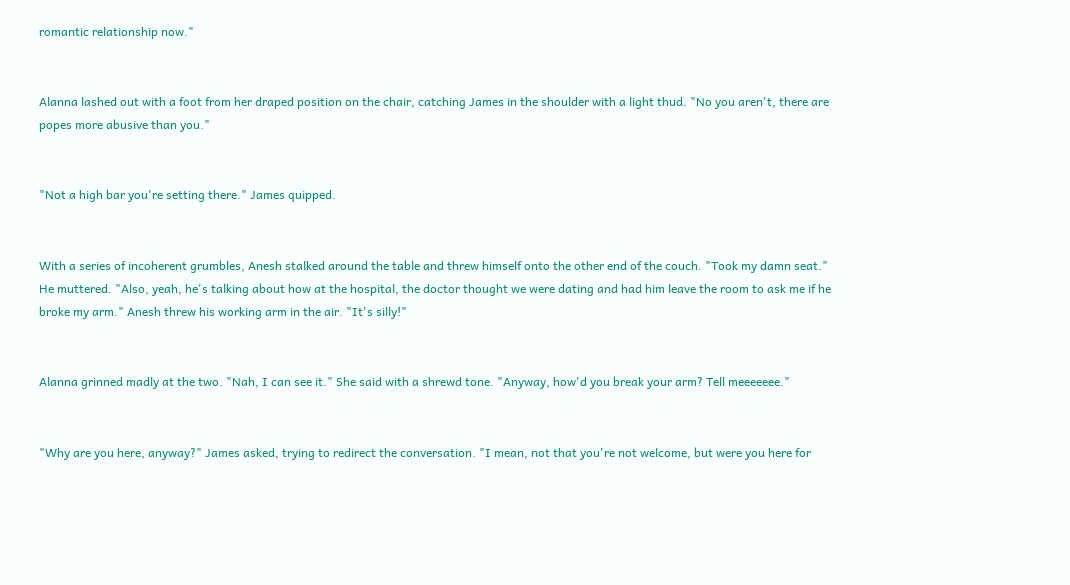romantic relationship now."


Alanna lashed out with a foot from her draped position on the chair, catching James in the shoulder with a light thud. "No you aren't, there are popes more abusive than you."


"Not a high bar you're setting there." James quipped.


With a series of incoherent grumbles, Anesh stalked around the table and threw himself onto the other end of the couch. "Took my damn seat." He muttered. "Also, yeah, he's talking about how at the hospital, the doctor thought we were dating and had him leave the room to ask me if he broke my arm." Anesh threw his working arm in the air. "It's silly!"


Alanna grinned madly at the two. "Nah, I can see it." She said with a shrewd tone. "Anyway, how'd you break your arm? Tell meeeeeee."


"Why are you here, anyway?" James asked, trying to redirect the conversation. "I mean, not that you're not welcome, but were you here for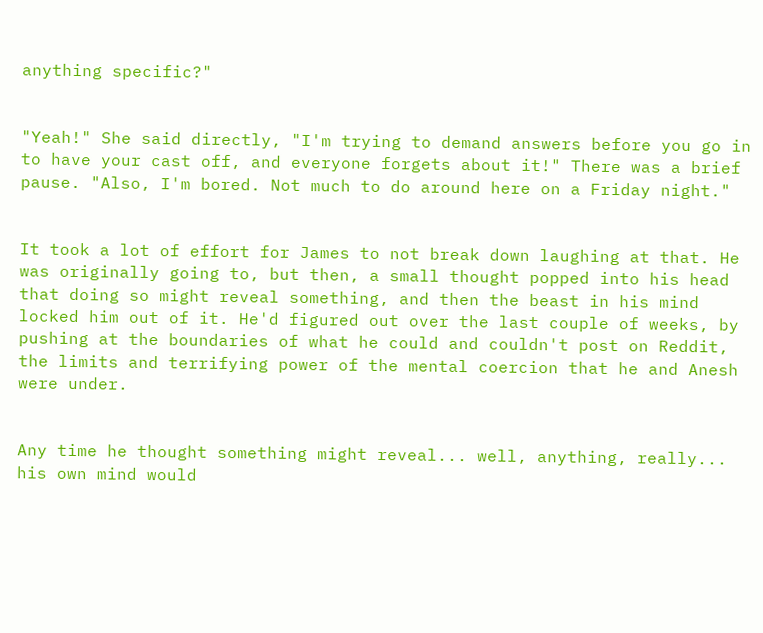anything specific?"


"Yeah!" She said directly, "I'm trying to demand answers before you go in to have your cast off, and everyone forgets about it!" There was a brief pause. "Also, I'm bored. Not much to do around here on a Friday night."


It took a lot of effort for James to not break down laughing at that. He was originally going to, but then, a small thought popped into his head that doing so might reveal something, and then the beast in his mind locked him out of it. He'd figured out over the last couple of weeks, by pushing at the boundaries of what he could and couldn't post on Reddit, the limits and terrifying power of the mental coercion that he and Anesh were under.


Any time he thought something might reveal... well, anything, really... his own mind would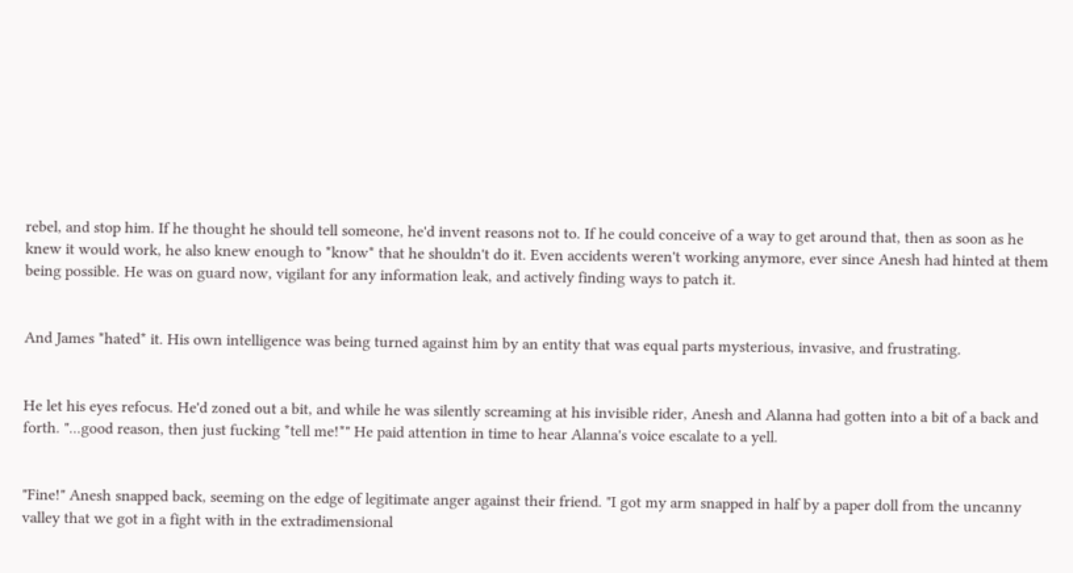rebel, and stop him. If he thought he should tell someone, he'd invent reasons not to. If he could conceive of a way to get around that, then as soon as he knew it would work, he also knew enough to *know* that he shouldn't do it. Even accidents weren't working anymore, ever since Anesh had hinted at them being possible. He was on guard now, vigilant for any information leak, and actively finding ways to patch it.


And James *hated* it. His own intelligence was being turned against him by an entity that was equal parts mysterious, invasive, and frustrating.


He let his eyes refocus. He'd zoned out a bit, and while he was silently screaming at his invisible rider, Anesh and Alanna had gotten into a bit of a back and forth. "...good reason, then just fucking *tell me!*" He paid attention in time to hear Alanna's voice escalate to a yell.


"Fine!" Anesh snapped back, seeming on the edge of legitimate anger against their friend. "I got my arm snapped in half by a paper doll from the uncanny valley that we got in a fight with in the extradimensional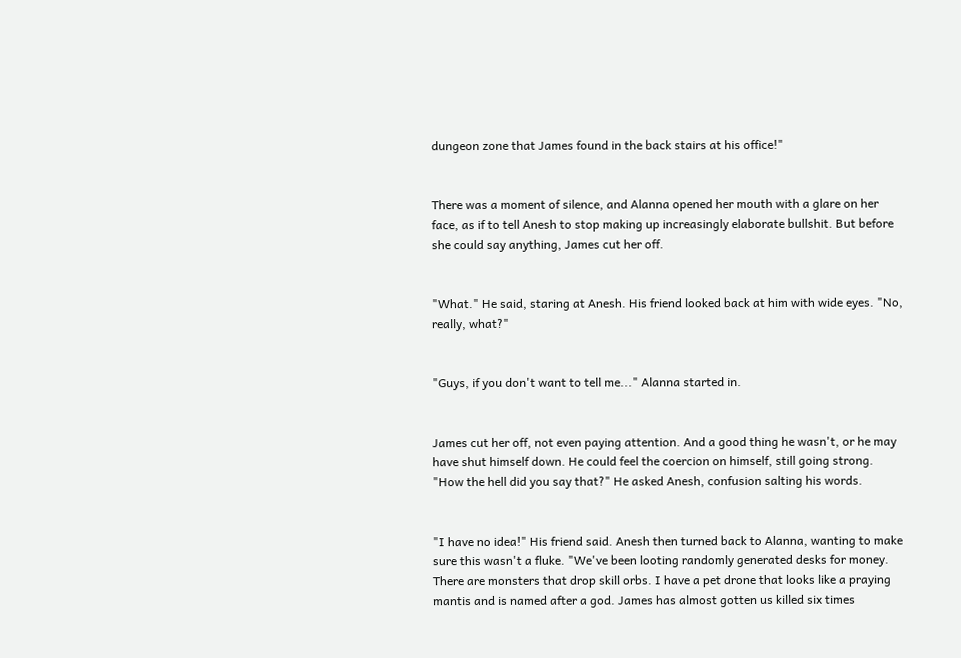dungeon zone that James found in the back stairs at his office!"


There was a moment of silence, and Alanna opened her mouth with a glare on her face, as if to tell Anesh to stop making up increasingly elaborate bullshit. But before she could say anything, James cut her off.


"What." He said, staring at Anesh. His friend looked back at him with wide eyes. "No, really, what?"


"Guys, if you don't want to tell me..." Alanna started in.


James cut her off, not even paying attention. And a good thing he wasn't, or he may have shut himself down. He could feel the coercion on himself, still going strong. "How the hell did you say that?" He asked Anesh, confusion salting his words.


"I have no idea!" His friend said. Anesh then turned back to Alanna, wanting to make sure this wasn't a fluke. "We've been looting randomly generated desks for money. There are monsters that drop skill orbs. I have a pet drone that looks like a praying mantis and is named after a god. James has almost gotten us killed six times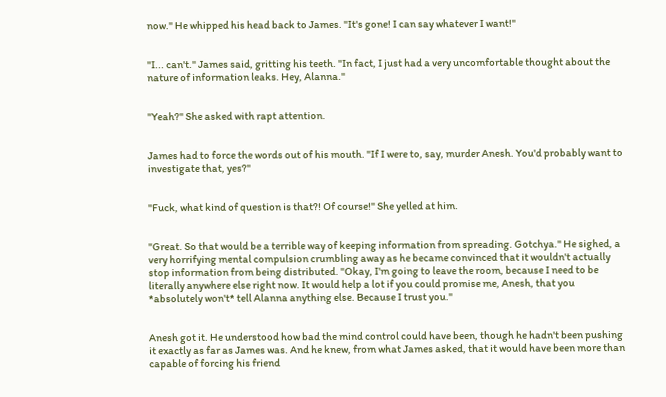now." He whipped his head back to James. "It's gone! I can say whatever I want!"


"I... can't." James said, gritting his teeth. "In fact, I just had a very uncomfortable thought about the nature of information leaks. Hey, Alanna."


"Yeah?" She asked with rapt attention.


James had to force the words out of his mouth. "If I were to, say, murder Anesh. You'd probably want to investigate that, yes?"


"Fuck, what kind of question is that?! Of course!" She yelled at him.


"Great. So that would be a terrible way of keeping information from spreading. Gotchya." He sighed, a very horrifying mental compulsion crumbling away as he became convinced that it wouldn't actually stop information from being distributed. "Okay, I'm going to leave the room, because I need to be literally anywhere else right now. It would help a lot if you could promise me, Anesh, that you *absolutely won't* tell Alanna anything else. Because I trust you."


Anesh got it. He understood how bad the mind control could have been, though he hadn't been pushing it exactly as far as James was. And he knew, from what James asked, that it would have been more than capable of forcing his friend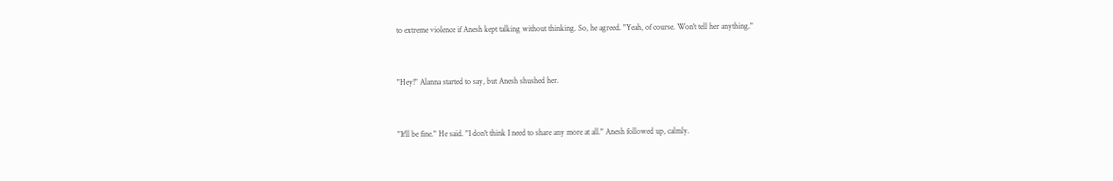to extreme violence if Anesh kept talking without thinking. So, he agreed. "Yeah, of course. Won't tell her anything."


"Hey!" Alanna started to say, but Anesh shushed her.


"It'll be fine." He said. "I don't think I need to share any more at all." Anesh followed up, calmly.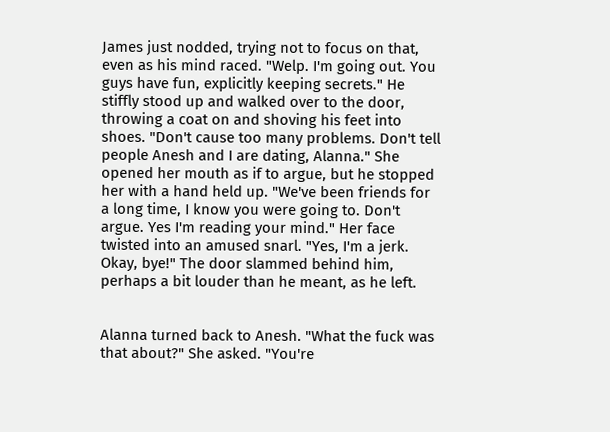James just nodded, trying not to focus on that, even as his mind raced. "Welp. I'm going out. You guys have fun, explicitly keeping secrets." He stiffly stood up and walked over to the door, throwing a coat on and shoving his feet into shoes. "Don't cause too many problems. Don't tell people Anesh and I are dating, Alanna." She opened her mouth as if to argue, but he stopped her with a hand held up. "We've been friends for a long time, I know you were going to. Don't argue. Yes I'm reading your mind." Her face twisted into an amused snarl. "Yes, I'm a jerk. Okay, bye!" The door slammed behind him, perhaps a bit louder than he meant, as he left.


Alanna turned back to Anesh. "What the fuck was that about?" She asked. "You're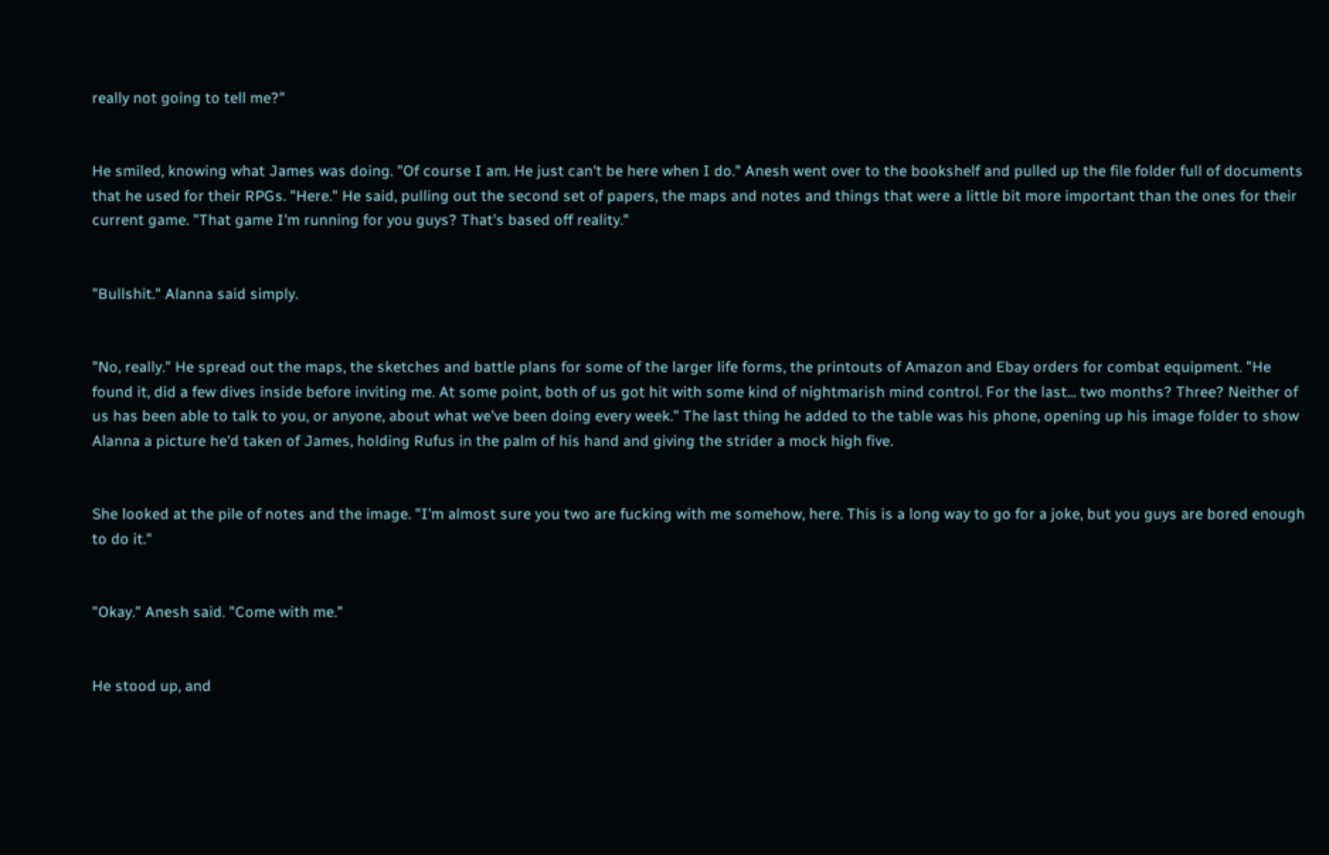really not going to tell me?"


He smiled, knowing what James was doing. "Of course I am. He just can't be here when I do." Anesh went over to the bookshelf and pulled up the file folder full of documents that he used for their RPGs. "Here." He said, pulling out the second set of papers, the maps and notes and things that were a little bit more important than the ones for their current game. "That game I'm running for you guys? That's based off reality."


"Bullshit." Alanna said simply.


"No, really." He spread out the maps, the sketches and battle plans for some of the larger life forms, the printouts of Amazon and Ebay orders for combat equipment. "He found it, did a few dives inside before inviting me. At some point, both of us got hit with some kind of nightmarish mind control. For the last... two months? Three? Neither of us has been able to talk to you, or anyone, about what we've been doing every week." The last thing he added to the table was his phone, opening up his image folder to show Alanna a picture he'd taken of James, holding Rufus in the palm of his hand and giving the strider a mock high five.


She looked at the pile of notes and the image. "I'm almost sure you two are fucking with me somehow, here. This is a long way to go for a joke, but you guys are bored enough to do it."


"Okay." Anesh said. "Come with me."


He stood up, and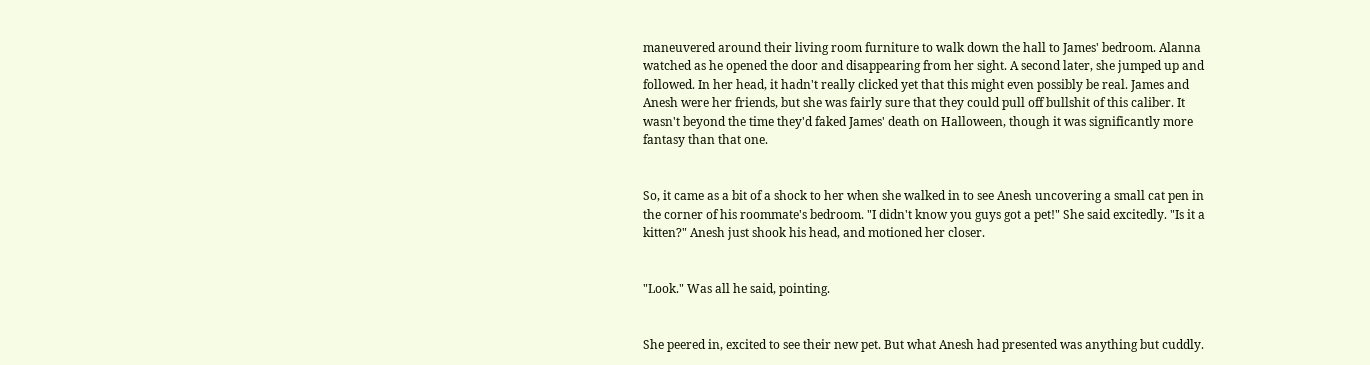maneuvered around their living room furniture to walk down the hall to James' bedroom. Alanna watched as he opened the door and disappearing from her sight. A second later, she jumped up and followed. In her head, it hadn't really clicked yet that this might even possibly be real. James and Anesh were her friends, but she was fairly sure that they could pull off bullshit of this caliber. It wasn't beyond the time they'd faked James' death on Halloween, though it was significantly more fantasy than that one.


So, it came as a bit of a shock to her when she walked in to see Anesh uncovering a small cat pen in the corner of his roommate's bedroom. "I didn't know you guys got a pet!" She said excitedly. "Is it a kitten?" Anesh just shook his head, and motioned her closer.


"Look." Was all he said, pointing.


She peered in, excited to see their new pet. But what Anesh had presented was anything but cuddly.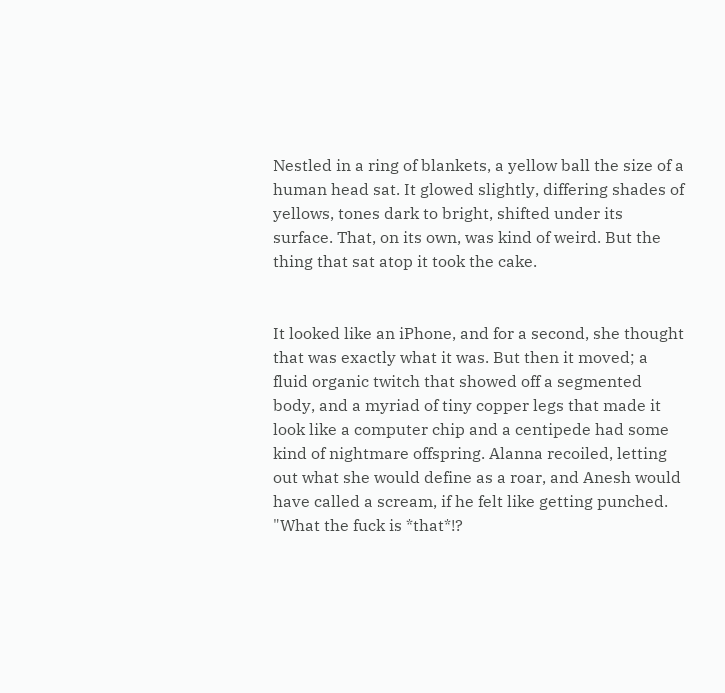Nestled in a ring of blankets, a yellow ball the size of a human head sat. It glowed slightly, differing shades of yellows, tones dark to bright, shifted under its surface. That, on its own, was kind of weird. But the thing that sat atop it took the cake.


It looked like an iPhone, and for a second, she thought that was exactly what it was. But then it moved; a fluid organic twitch that showed off a segmented body, and a myriad of tiny copper legs that made it look like a computer chip and a centipede had some kind of nightmare offspring. Alanna recoiled, letting out what she would define as a roar, and Anesh would have called a scream, if he felt like getting punched. "What the fuck is *that*!?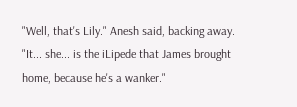"Well, that's Lily." Anesh said, backing away. "It... she... is the iLipede that James brought home, because he's a wanker."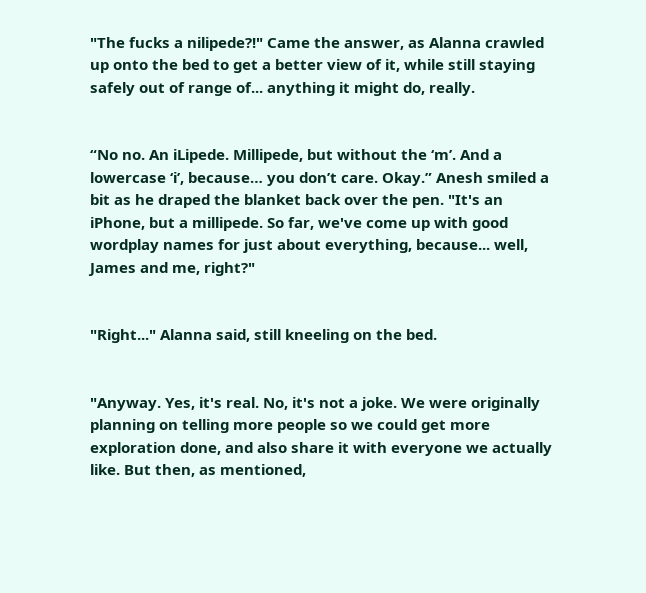"The fucks a nilipede?!" Came the answer, as Alanna crawled up onto the bed to get a better view of it, while still staying safely out of range of... anything it might do, really.


“No no. An iLipede. Millipede, but without the ‘m’. And a lowercase ‘i’, because… you don’t care. Okay.” Anesh smiled a bit as he draped the blanket back over the pen. "It's an iPhone, but a millipede. So far, we've come up with good wordplay names for just about everything, because... well, James and me, right?"


"Right..." Alanna said, still kneeling on the bed.


"Anyway. Yes, it's real. No, it's not a joke. We were originally planning on telling more people so we could get more exploration done, and also share it with everyone we actually like. But then, as mentioned,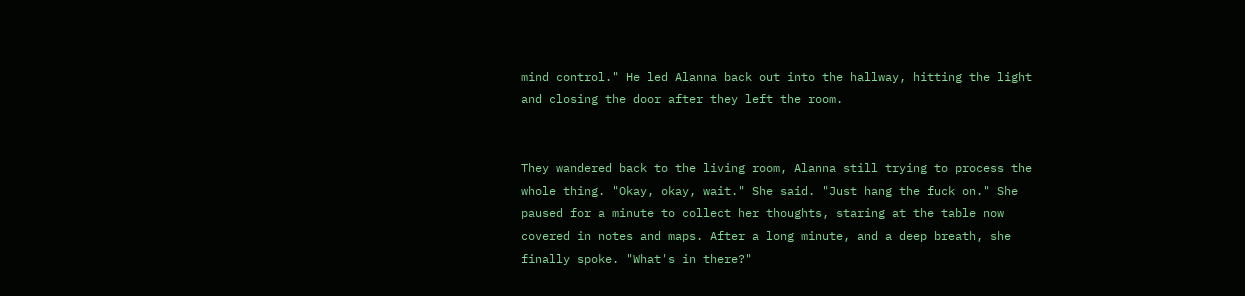mind control." He led Alanna back out into the hallway, hitting the light and closing the door after they left the room.


They wandered back to the living room, Alanna still trying to process the whole thing. "Okay, okay, wait." She said. "Just hang the fuck on." She paused for a minute to collect her thoughts, staring at the table now covered in notes and maps. After a long minute, and a deep breath, she finally spoke. "What's in there?"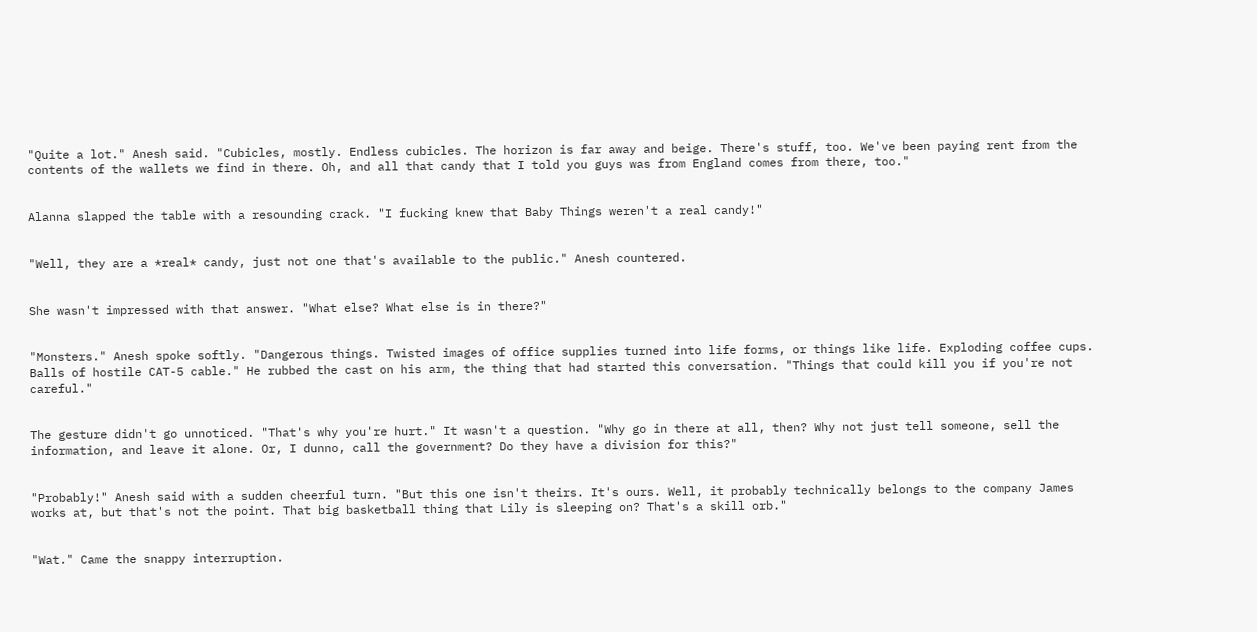"Quite a lot." Anesh said. "Cubicles, mostly. Endless cubicles. The horizon is far away and beige. There's stuff, too. We've been paying rent from the contents of the wallets we find in there. Oh, and all that candy that I told you guys was from England comes from there, too."


Alanna slapped the table with a resounding crack. "I fucking knew that Baby Things weren't a real candy!"


"Well, they are a *real* candy, just not one that's available to the public." Anesh countered.


She wasn't impressed with that answer. "What else? What else is in there?"


"Monsters." Anesh spoke softly. "Dangerous things. Twisted images of office supplies turned into life forms, or things like life. Exploding coffee cups. Balls of hostile CAT-5 cable." He rubbed the cast on his arm, the thing that had started this conversation. "Things that could kill you if you're not careful."


The gesture didn't go unnoticed. "That's why you're hurt." It wasn't a question. "Why go in there at all, then? Why not just tell someone, sell the information, and leave it alone. Or, I dunno, call the government? Do they have a division for this?"


"Probably!" Anesh said with a sudden cheerful turn. "But this one isn't theirs. It's ours. Well, it probably technically belongs to the company James works at, but that's not the point. That big basketball thing that Lily is sleeping on? That's a skill orb."


"Wat." Came the snappy interruption.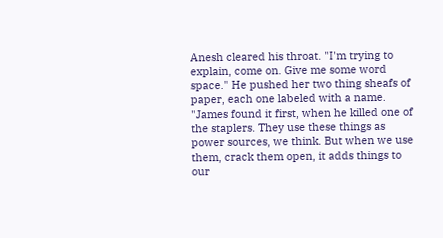Anesh cleared his throat. "I'm trying to explain, come on. Give me some word space." He pushed her two thing sheafs of paper, each one labeled with a name. "James found it first, when he killed one of the staplers. They use these things as power sources, we think. But when we use them, crack them open, it adds things to our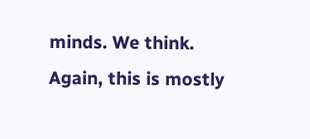minds. We think. Again, this is mostly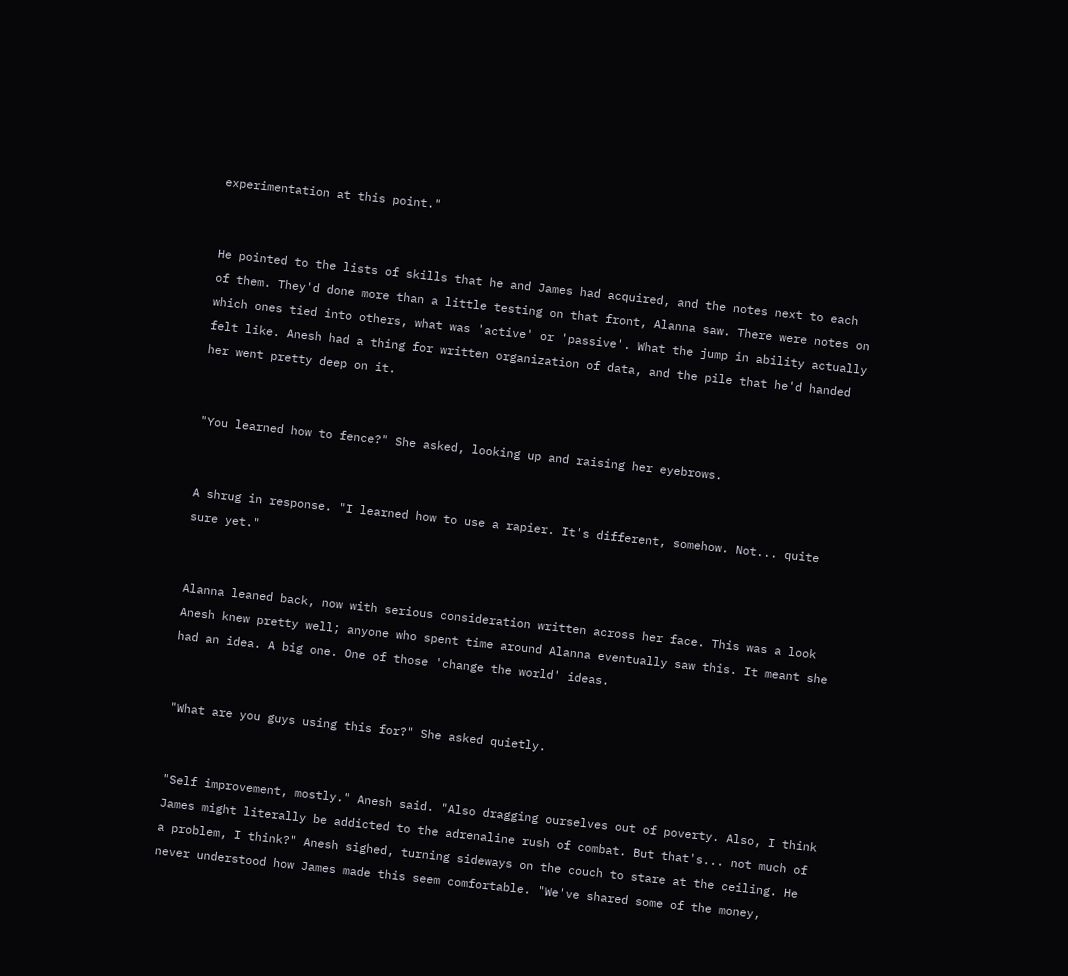experimentation at this point."


He pointed to the lists of skills that he and James had acquired, and the notes next to each of them. They'd done more than a little testing on that front, Alanna saw. There were notes on which ones tied into others, what was 'active' or 'passive'. What the jump in ability actually felt like. Anesh had a thing for written organization of data, and the pile that he'd handed her went pretty deep on it.


"You learned how to fence?" She asked, looking up and raising her eyebrows.


A shrug in response. "I learned how to use a rapier. It's different, somehow. Not... quite sure yet."


Alanna leaned back, now with serious consideration written across her face. This was a look Anesh knew pretty well; anyone who spent time around Alanna eventually saw this. It meant she had an idea. A big one. One of those 'change the world' ideas.


"What are you guys using this for?" She asked quietly.


"Self improvement, mostly." Anesh said. "Also dragging ourselves out of poverty. Also, I think James might literally be addicted to the adrenaline rush of combat. But that's... not much of a problem, I think?" Anesh sighed, turning sideways on the couch to stare at the ceiling. He never understood how James made this seem comfortable. "We've shared some of the money,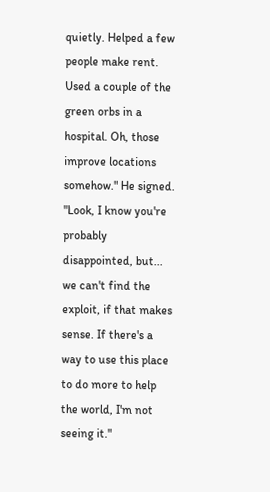quietly. Helped a few people make rent. Used a couple of the green orbs in a hospital. Oh, those improve locations somehow." He signed. "Look, I know you're probably disappointed, but... we can't find the exploit, if that makes sense. If there's a way to use this place to do more to help the world, I'm not seeing it."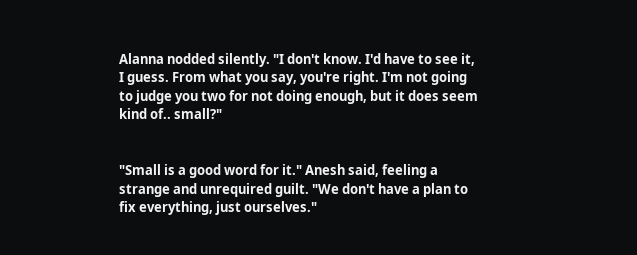Alanna nodded silently. "I don't know. I'd have to see it, I guess. From what you say, you're right. I'm not going to judge you two for not doing enough, but it does seem kind of.. small?"


"Small is a good word for it." Anesh said, feeling a strange and unrequired guilt. "We don't have a plan to fix everything, just ourselves."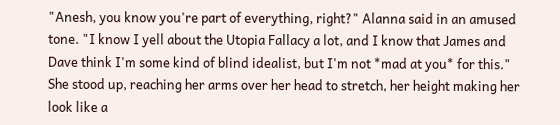"Anesh, you know you're part of everything, right?" Alanna said in an amused tone. "I know I yell about the Utopia Fallacy a lot, and I know that James and Dave think I'm some kind of blind idealist, but I'm not *mad at you* for this." She stood up, reaching her arms over her head to stretch, her height making her look like a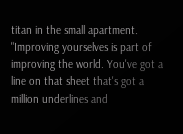titan in the small apartment. "Improving yourselves is part of improving the world. You've got a line on that sheet that's got a million underlines and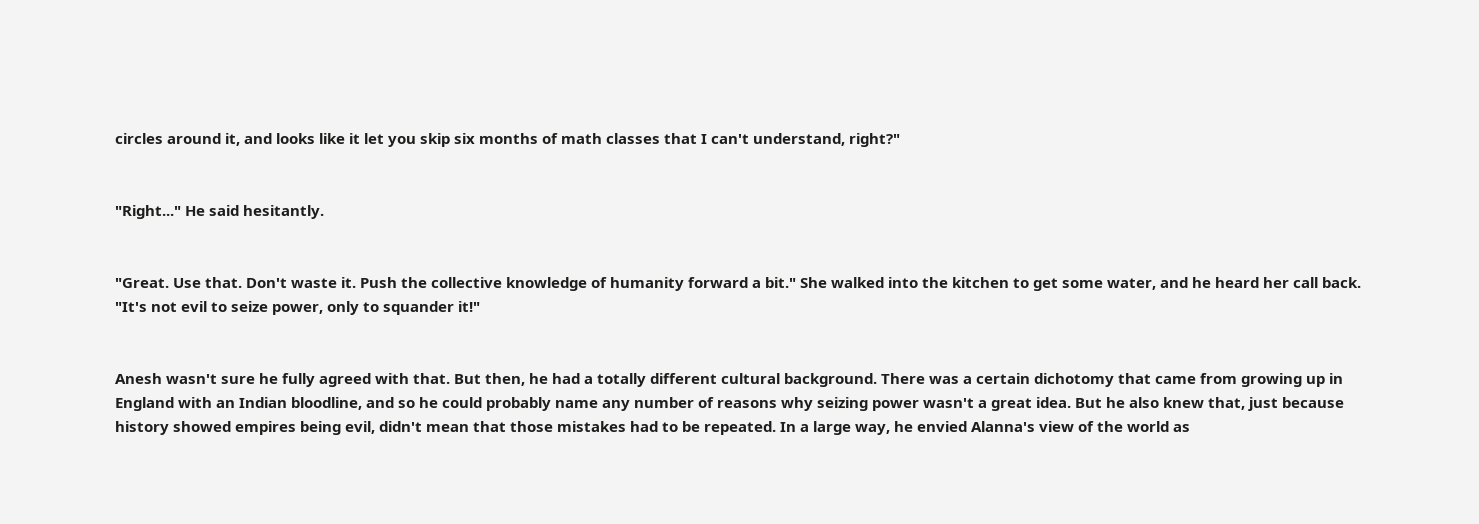circles around it, and looks like it let you skip six months of math classes that I can't understand, right?"


"Right..." He said hesitantly.


"Great. Use that. Don't waste it. Push the collective knowledge of humanity forward a bit." She walked into the kitchen to get some water, and he heard her call back. "It's not evil to seize power, only to squander it!"


Anesh wasn't sure he fully agreed with that. But then, he had a totally different cultural background. There was a certain dichotomy that came from growing up in England with an Indian bloodline, and so he could probably name any number of reasons why seizing power wasn't a great idea. But he also knew that, just because history showed empires being evil, didn't mean that those mistakes had to be repeated. In a large way, he envied Alanna's view of the world as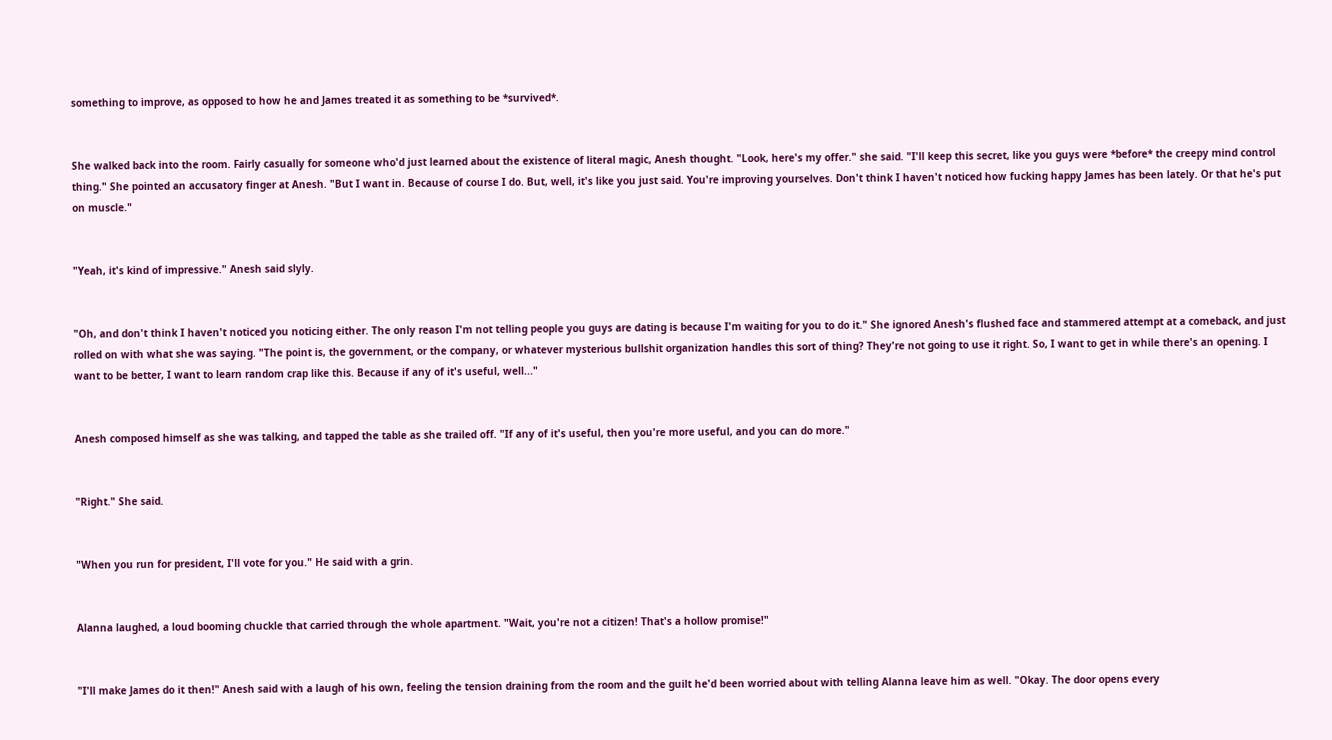something to improve, as opposed to how he and James treated it as something to be *survived*.


She walked back into the room. Fairly casually for someone who'd just learned about the existence of literal magic, Anesh thought. "Look, here's my offer." she said. "I'll keep this secret, like you guys were *before* the creepy mind control thing." She pointed an accusatory finger at Anesh. "But I want in. Because of course I do. But, well, it's like you just said. You're improving yourselves. Don't think I haven't noticed how fucking happy James has been lately. Or that he's put on muscle."


"Yeah, it's kind of impressive." Anesh said slyly.


"Oh, and don't think I haven't noticed you noticing either. The only reason I'm not telling people you guys are dating is because I'm waiting for you to do it." She ignored Anesh's flushed face and stammered attempt at a comeback, and just rolled on with what she was saying. "The point is, the government, or the company, or whatever mysterious bullshit organization handles this sort of thing? They're not going to use it right. So, I want to get in while there's an opening. I want to be better, I want to learn random crap like this. Because if any of it's useful, well..."


Anesh composed himself as she was talking, and tapped the table as she trailed off. "If any of it's useful, then you're more useful, and you can do more."


"Right." She said.


"When you run for president, I'll vote for you." He said with a grin.


Alanna laughed, a loud booming chuckle that carried through the whole apartment. "Wait, you're not a citizen! That's a hollow promise!"


"I'll make James do it then!" Anesh said with a laugh of his own, feeling the tension draining from the room and the guilt he'd been worried about with telling Alanna leave him as well. "Okay. The door opens every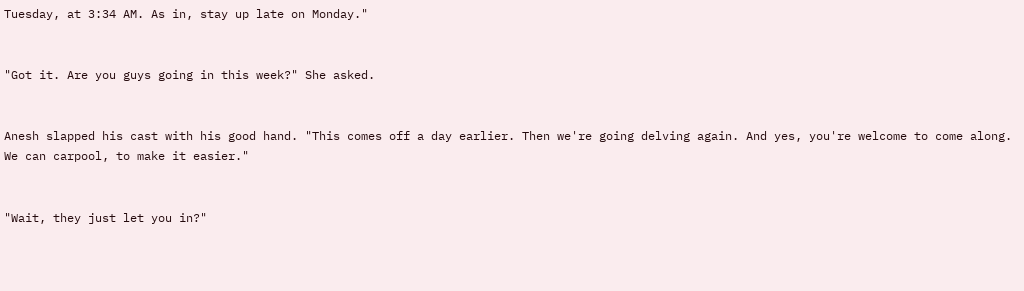Tuesday, at 3:34 AM. As in, stay up late on Monday."


"Got it. Are you guys going in this week?" She asked.


Anesh slapped his cast with his good hand. "This comes off a day earlier. Then we're going delving again. And yes, you're welcome to come along. We can carpool, to make it easier."


"Wait, they just let you in?"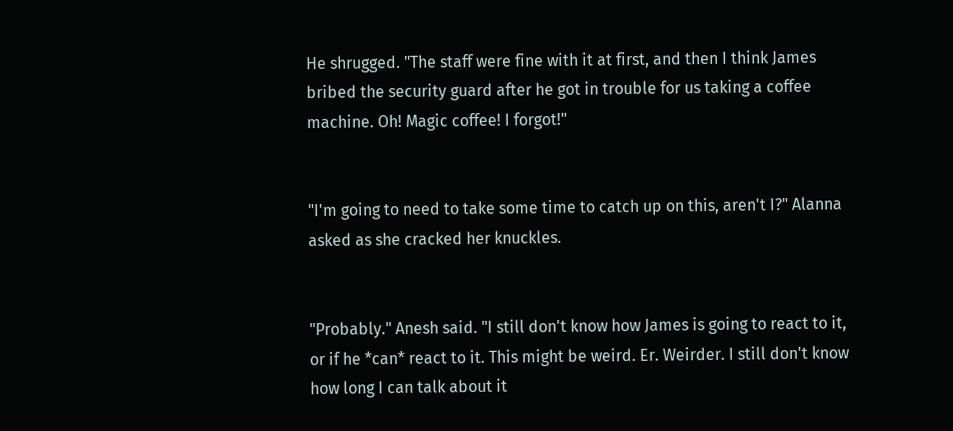He shrugged. "The staff were fine with it at first, and then I think James bribed the security guard after he got in trouble for us taking a coffee machine. Oh! Magic coffee! I forgot!"


"I'm going to need to take some time to catch up on this, aren't I?" Alanna asked as she cracked her knuckles.


"Probably." Anesh said. "I still don't know how James is going to react to it, or if he *can* react to it. This might be weird. Er. Weirder. I still don't know how long I can talk about it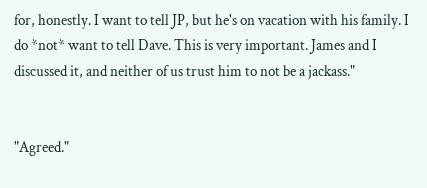for, honestly. I want to tell JP, but he's on vacation with his family. I do *not* want to tell Dave. This is very important. James and I discussed it, and neither of us trust him to not be a jackass."


"Agreed."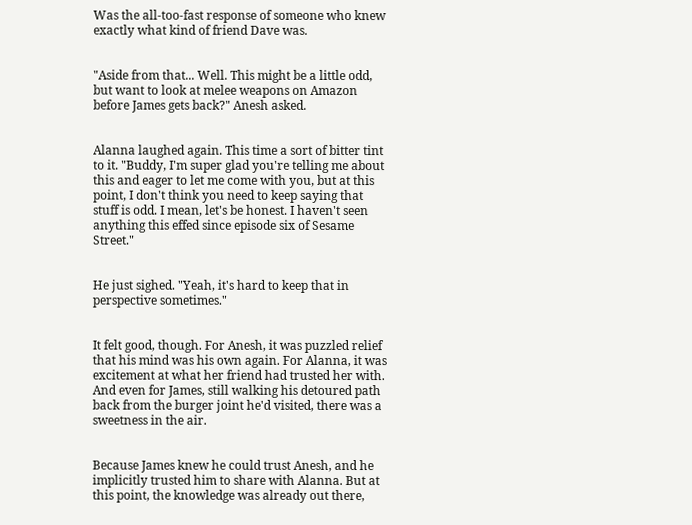Was the all-too-fast response of someone who knew exactly what kind of friend Dave was.


"Aside from that... Well. This might be a little odd, but want to look at melee weapons on Amazon before James gets back?" Anesh asked.


Alanna laughed again. This time a sort of bitter tint to it. "Buddy, I'm super glad you're telling me about this and eager to let me come with you, but at this point, I don't think you need to keep saying that stuff is odd. I mean, let's be honest. I haven't seen anything this effed since episode six of Sesame Street."


He just sighed. "Yeah, it's hard to keep that in perspective sometimes."


It felt good, though. For Anesh, it was puzzled relief that his mind was his own again. For Alanna, it was excitement at what her friend had trusted her with. And even for James, still walking his detoured path back from the burger joint he'd visited, there was a sweetness in the air.


Because James knew he could trust Anesh, and he implicitly trusted him to share with Alanna. But at this point, the knowledge was already out there,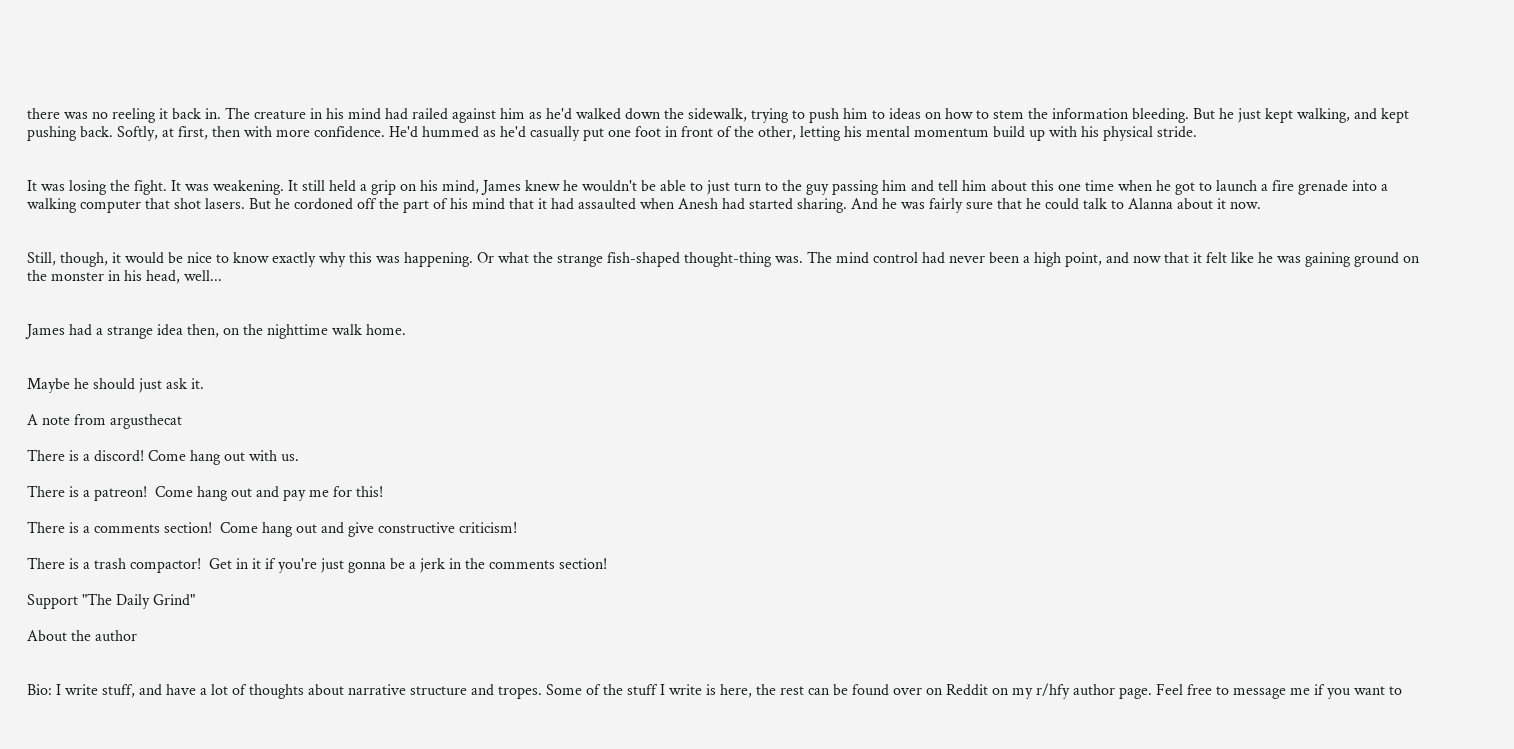there was no reeling it back in. The creature in his mind had railed against him as he'd walked down the sidewalk, trying to push him to ideas on how to stem the information bleeding. But he just kept walking, and kept pushing back. Softly, at first, then with more confidence. He'd hummed as he'd casually put one foot in front of the other, letting his mental momentum build up with his physical stride.


It was losing the fight. It was weakening. It still held a grip on his mind, James knew he wouldn't be able to just turn to the guy passing him and tell him about this one time when he got to launch a fire grenade into a walking computer that shot lasers. But he cordoned off the part of his mind that it had assaulted when Anesh had started sharing. And he was fairly sure that he could talk to Alanna about it now.


Still, though, it would be nice to know exactly why this was happening. Or what the strange fish-shaped thought-thing was. The mind control had never been a high point, and now that it felt like he was gaining ground on the monster in his head, well...


James had a strange idea then, on the nighttime walk home.


Maybe he should just ask it.

A note from argusthecat

There is a discord! Come hang out with us.

There is a patreon!  Come hang out and pay me for this!

There is a comments section!  Come hang out and give constructive criticism!

There is a trash compactor!  Get in it if you're just gonna be a jerk in the comments section!

Support "The Daily Grind"

About the author


Bio: I write stuff, and have a lot of thoughts about narrative structure and tropes. Some of the stuff I write is here, the rest can be found over on Reddit on my r/hfy author page. Feel free to message me if you want to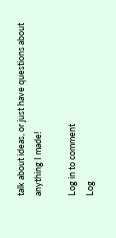talk about ideas, or just have questions about anything I made!

Log in to comment
Log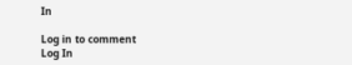In

Log in to comment
Log In